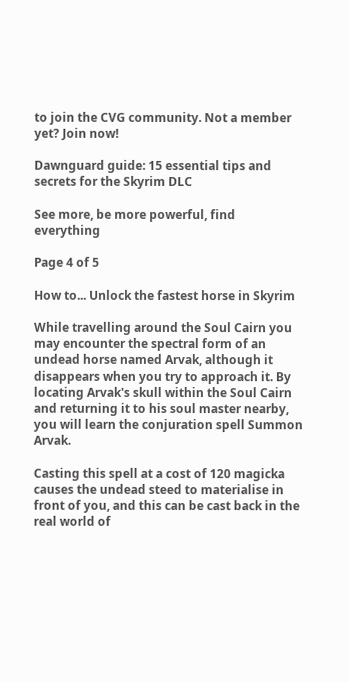to join the CVG community. Not a member yet? Join now!

Dawnguard guide: 15 essential tips and secrets for the Skyrim DLC

See more, be more powerful, find everything

Page 4 of 5

How to... Unlock the fastest horse in Skyrim

While travelling around the Soul Cairn you may encounter the spectral form of an undead horse named Arvak, although it disappears when you try to approach it. By locating Arvak's skull within the Soul Cairn and returning it to his soul master nearby, you will learn the conjuration spell Summon Arvak.

Casting this spell at a cost of 120 magicka causes the undead steed to materialise in front of you, and this can be cast back in the real world of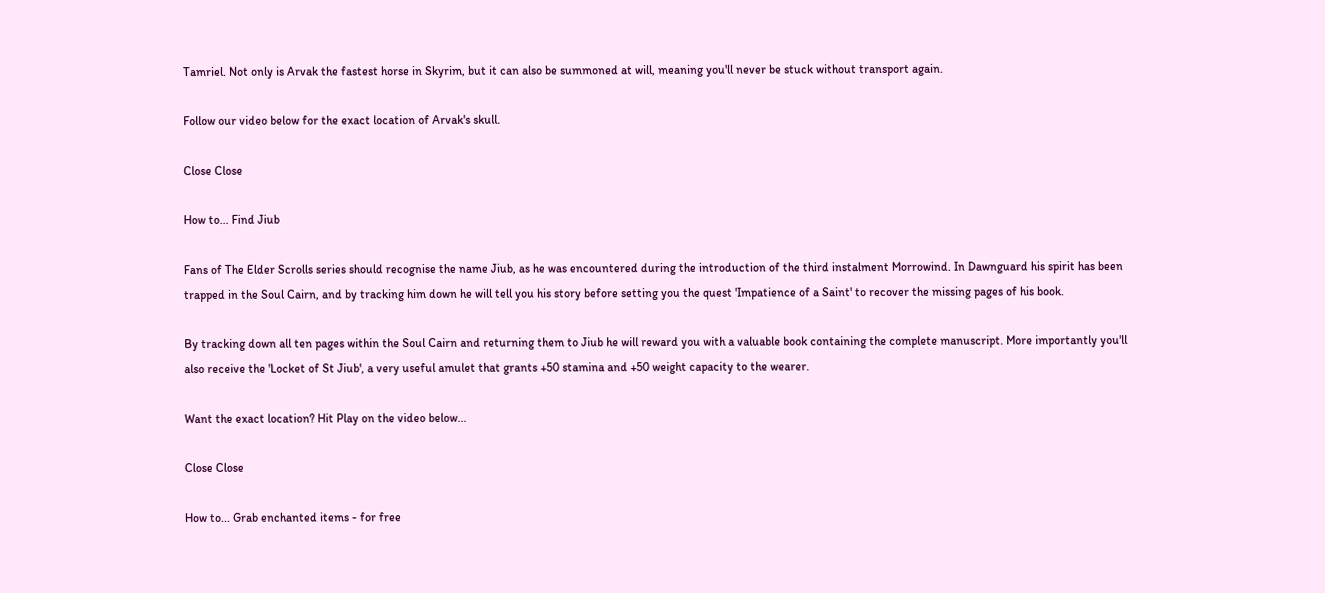Tamriel. Not only is Arvak the fastest horse in Skyrim, but it can also be summoned at will, meaning you'll never be stuck without transport again.

Follow our video below for the exact location of Arvak's skull.

Close Close

How to... Find Jiub

Fans of The Elder Scrolls series should recognise the name Jiub, as he was encountered during the introduction of the third instalment Morrowind. In Dawnguard his spirit has been trapped in the Soul Cairn, and by tracking him down he will tell you his story before setting you the quest 'Impatience of a Saint' to recover the missing pages of his book.

By tracking down all ten pages within the Soul Cairn and returning them to Jiub he will reward you with a valuable book containing the complete manuscript. More importantly you'll also receive the 'Locket of St Jiub', a very useful amulet that grants +50 stamina and +50 weight capacity to the wearer.

Want the exact location? Hit Play on the video below...

Close Close

How to... Grab enchanted items - for free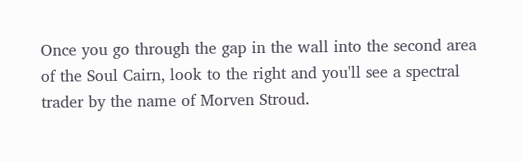Once you go through the gap in the wall into the second area of the Soul Cairn, look to the right and you'll see a spectral trader by the name of Morven Stroud.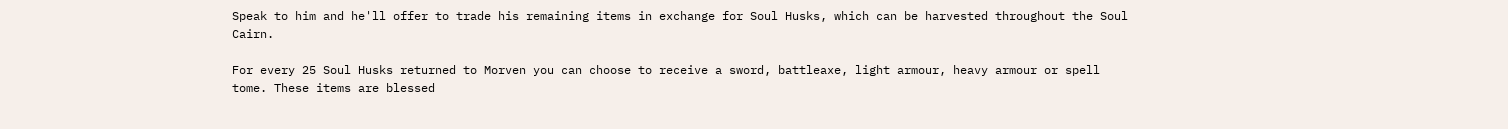Speak to him and he'll offer to trade his remaining items in exchange for Soul Husks, which can be harvested throughout the Soul Cairn.

For every 25 Soul Husks returned to Morven you can choose to receive a sword, battleaxe, light armour, heavy armour or spell tome. These items are blessed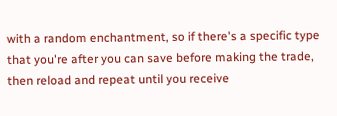with a random enchantment, so if there's a specific type that you're after you can save before making the trade, then reload and repeat until you receive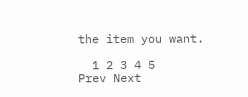the item you want.

  1 2 3 4 5
Prev Next